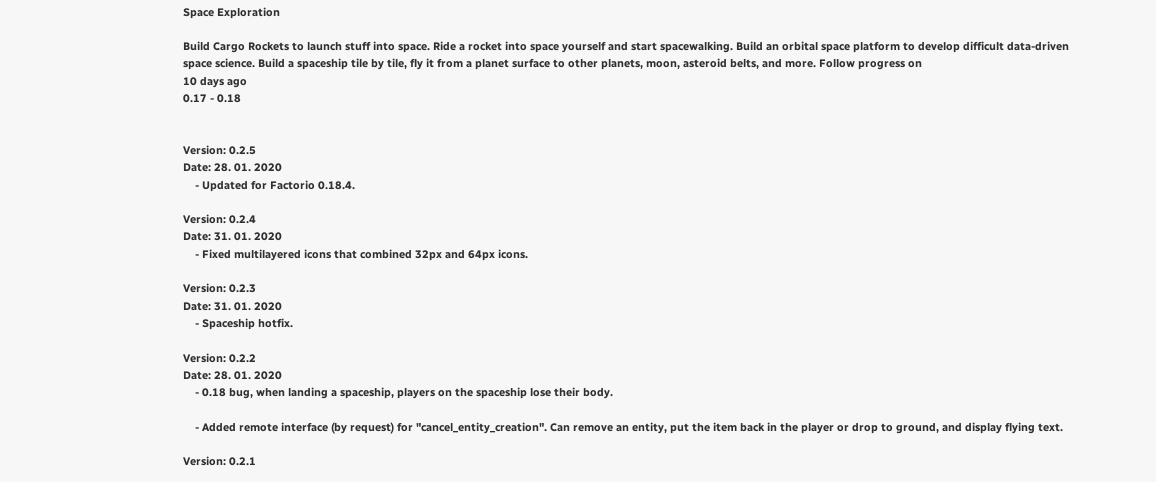Space Exploration

Build Cargo Rockets to launch stuff into space. Ride a rocket into space yourself and start spacewalking. Build an orbital space platform to develop difficult data-driven space science. Build a spaceship tile by tile, fly it from a planet surface to other planets, moon, asteroid belts, and more. Follow progress on
10 days ago
0.17 - 0.18


Version: 0.2.5
Date: 28. 01. 2020
    - Updated for Factorio 0.18.4.

Version: 0.2.4
Date: 31. 01. 2020
    - Fixed multilayered icons that combined 32px and 64px icons.

Version: 0.2.3
Date: 31. 01. 2020
    - Spaceship hotfix.

Version: 0.2.2
Date: 28. 01. 2020
    - 0.18 bug, when landing a spaceship, players on the spaceship lose their body.

    - Added remote interface (by request) for "cancel_entity_creation". Can remove an entity, put the item back in the player or drop to ground, and display flying text.

Version: 0.2.1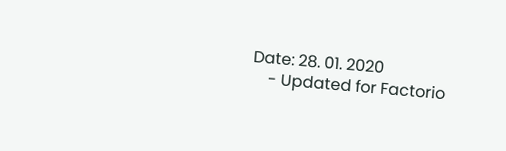Date: 28. 01. 2020
    - Updated for Factorio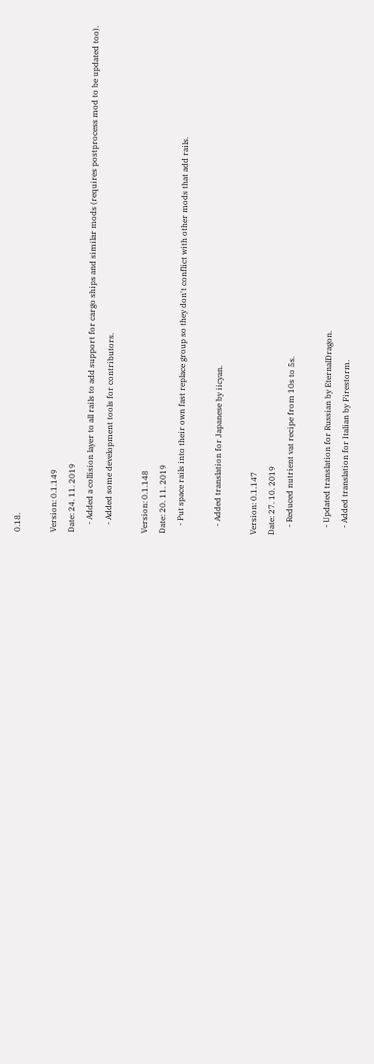0.18.

Version: 0.1.149
Date: 24. 11. 2019
    - Added a collision layer to all rails to add support for cargo ships and similar mods (requires postprocess mod to be updated too).
    - Added some development tools for contributors.

Version: 0.1.148
Date: 20. 11. 2019
    - Put space rails into their own fast replace group so they don't conflict with other mods that add rails.

    - Added translation for Japanese by iicyan.

Version: 0.1.147
Date: 27. 10. 2019
    - Reduced nutrient vat recipe from 10s to 5s.

    - Updated translation for Russian by EternalDragon.
    - Added translation for Italian by Firestorm.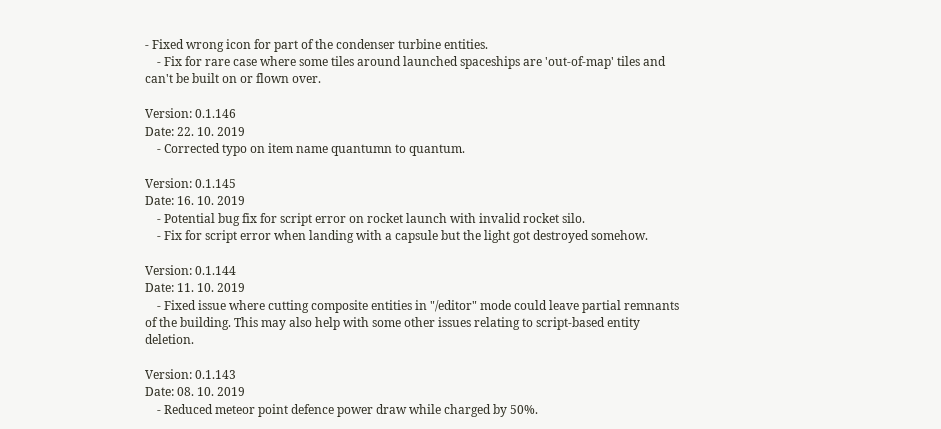- Fixed wrong icon for part of the condenser turbine entities.
    - Fix for rare case where some tiles around launched spaceships are 'out-of-map' tiles and can't be built on or flown over.

Version: 0.1.146
Date: 22. 10. 2019
    - Corrected typo on item name quantumn to quantum.

Version: 0.1.145
Date: 16. 10. 2019
    - Potential bug fix for script error on rocket launch with invalid rocket silo.
    - Fix for script error when landing with a capsule but the light got destroyed somehow.

Version: 0.1.144
Date: 11. 10. 2019
    - Fixed issue where cutting composite entities in "/editor" mode could leave partial remnants of the building. This may also help with some other issues relating to script-based entity deletion.

Version: 0.1.143
Date: 08. 10. 2019
    - Reduced meteor point defence power draw while charged by 50%.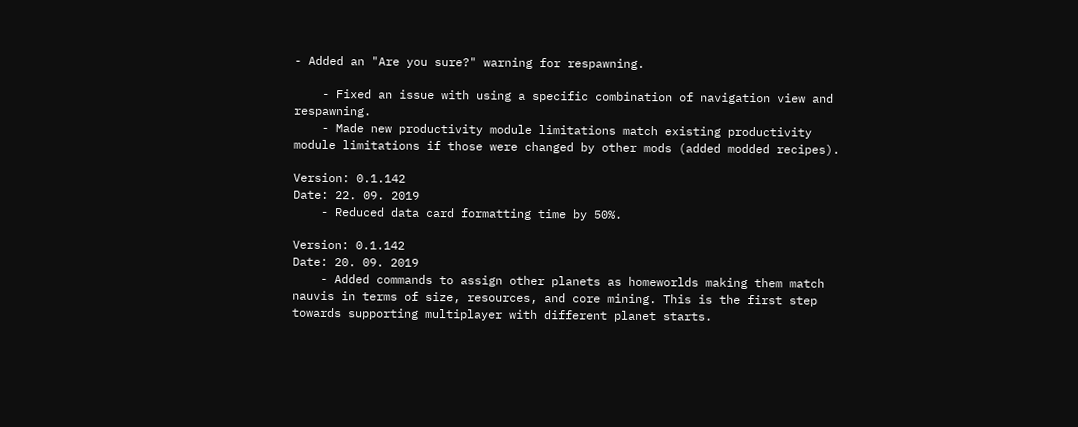- Added an "Are you sure?" warning for respawning.

    - Fixed an issue with using a specific combination of navigation view and respawning.
    - Made new productivity module limitations match existing productivity module limitations if those were changed by other mods (added modded recipes).

Version: 0.1.142
Date: 22. 09. 2019
    - Reduced data card formatting time by 50%.

Version: 0.1.142
Date: 20. 09. 2019
    - Added commands to assign other planets as homeworlds making them match nauvis in terms of size, resources, and core mining. This is the first step towards supporting multiplayer with different planet starts.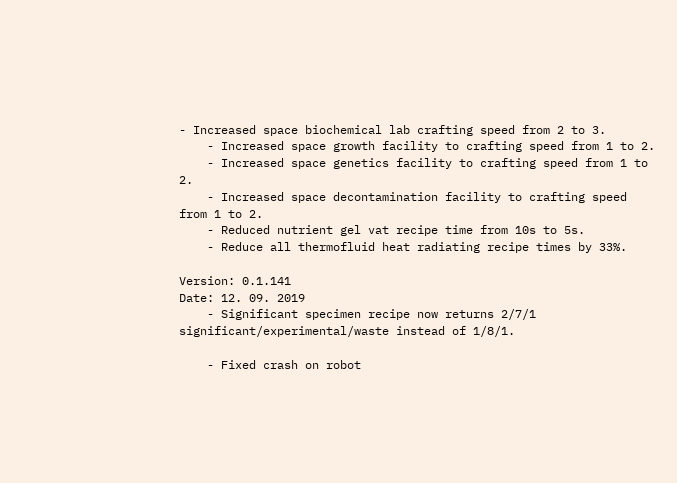- Increased space biochemical lab crafting speed from 2 to 3.
    - Increased space growth facility to crafting speed from 1 to 2.
    - Increased space genetics facility to crafting speed from 1 to 2.
    - Increased space decontamination facility to crafting speed from 1 to 2.
    - Reduced nutrient gel vat recipe time from 10s to 5s.
    - Reduce all thermofluid heat radiating recipe times by 33%.

Version: 0.1.141
Date: 12. 09. 2019
    - Significant specimen recipe now returns 2/7/1 significant/experimental/waste instead of 1/8/1.

    - Fixed crash on robot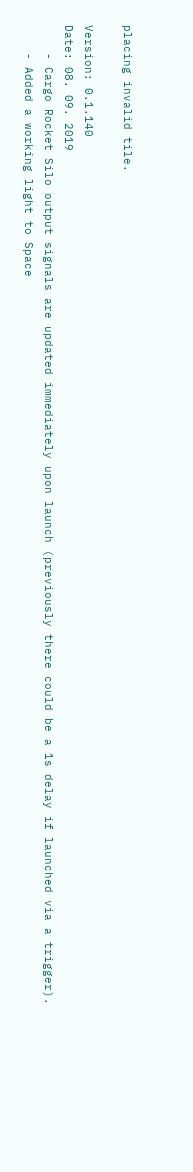placing invalid tile.

Version: 0.1.140
Date: 08. 09. 2019
    - Cargo Rocket Silo output signals are updated immediately upon launch (previously there could be a 1s delay if launched via a trigger).
    - Added a working light to Space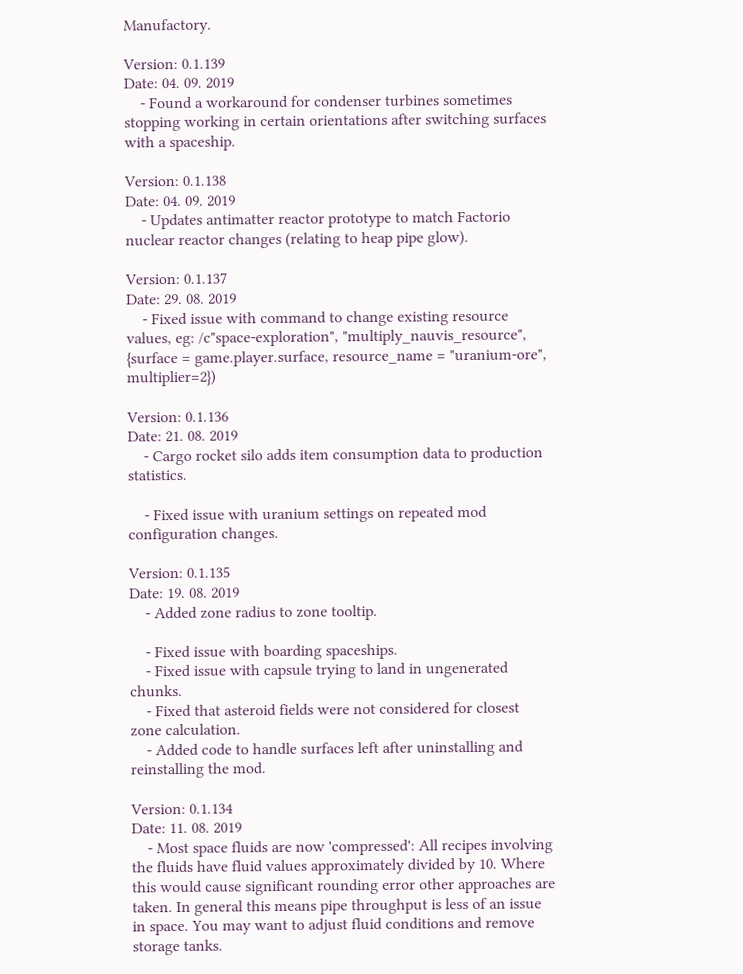Manufactory.

Version: 0.1.139
Date: 04. 09. 2019
    - Found a workaround for condenser turbines sometimes stopping working in certain orientations after switching surfaces with a spaceship.

Version: 0.1.138
Date: 04. 09. 2019
    - Updates antimatter reactor prototype to match Factorio nuclear reactor changes (relating to heap pipe glow).

Version: 0.1.137
Date: 29. 08. 2019
    - Fixed issue with command to change existing resource values, eg: /c"space-exploration", "multiply_nauvis_resource", {surface = game.player.surface, resource_name = "uranium-ore", multiplier=2})

Version: 0.1.136
Date: 21. 08. 2019
    - Cargo rocket silo adds item consumption data to production statistics.

    - Fixed issue with uranium settings on repeated mod configuration changes.

Version: 0.1.135
Date: 19. 08. 2019
    - Added zone radius to zone tooltip.

    - Fixed issue with boarding spaceships.
    - Fixed issue with capsule trying to land in ungenerated chunks.
    - Fixed that asteroid fields were not considered for closest zone calculation.
    - Added code to handle surfaces left after uninstalling and reinstalling the mod.

Version: 0.1.134
Date: 11. 08. 2019
    - Most space fluids are now 'compressed': All recipes involving the fluids have fluid values approximately divided by 10. Where this would cause significant rounding error other approaches are taken. In general this means pipe throughput is less of an issue in space. You may want to adjust fluid conditions and remove storage tanks.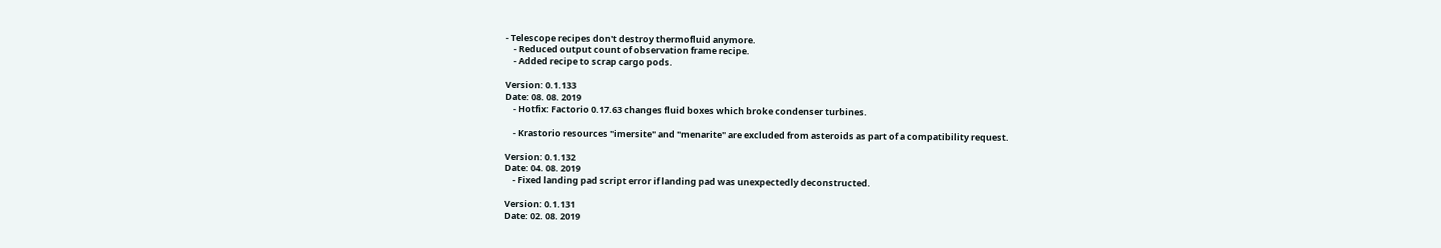- Telescope recipes don't destroy thermofluid anymore.
    - Reduced output count of observation frame recipe.
    - Added recipe to scrap cargo pods.

Version: 0.1.133
Date: 08. 08. 2019
    - Hotfix: Factorio 0.17.63 changes fluid boxes which broke condenser turbines.

    - Krastorio resources "imersite" and "menarite" are excluded from asteroids as part of a compatibility request.

Version: 0.1.132
Date: 04. 08. 2019
    - Fixed landing pad script error if landing pad was unexpectedly deconstructed.

Version: 0.1.131
Date: 02. 08. 2019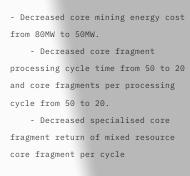- Decreased core mining energy cost from 80MW to 50MW.
    - Decreased core fragment processing cycle time from 50 to 20 and core fragments per processing cycle from 50 to 20.
    - Decreased specialised core fragment return of mixed resource core fragment per cycle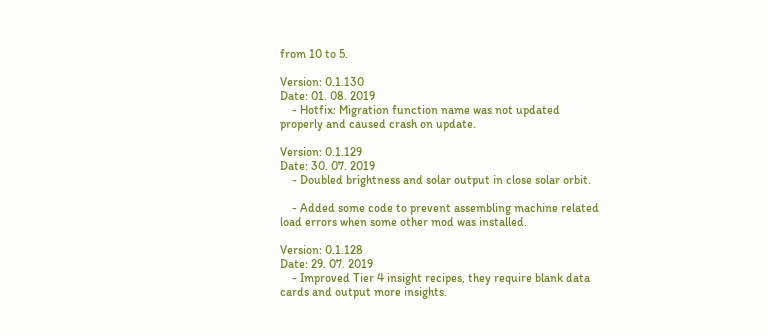from 10 to 5.

Version: 0.1.130
Date: 01. 08. 2019
    - Hotfix: Migration function name was not updated properly and caused crash on update.

Version: 0.1.129
Date: 30. 07. 2019
    - Doubled brightness and solar output in close solar orbit.

    - Added some code to prevent assembling machine related load errors when some other mod was installed.

Version: 0.1.128
Date: 29. 07. 2019
    - Improved Tier 4 insight recipes, they require blank data cards and output more insights.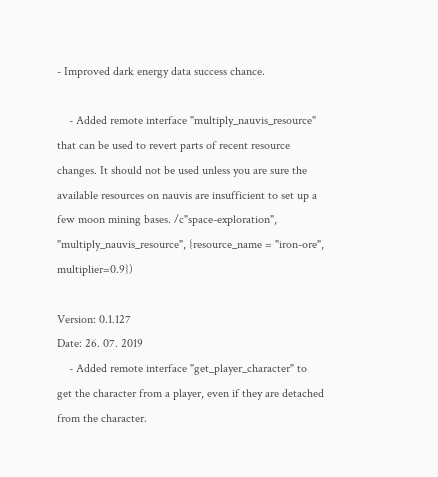- Improved dark energy data success chance.

    - Added remote interface "multiply_nauvis_resource" that can be used to revert parts of recent resource changes. It should not be used unless you are sure the available resources on nauvis are insufficient to set up a few moon mining bases. /c"space-exploration", "multiply_nauvis_resource", {resource_name = "iron-ore", multiplier=0.9})

Version: 0.1.127
Date: 26. 07. 2019
    - Added remote interface "get_player_character" to get the character from a player, even if they are detached from the character.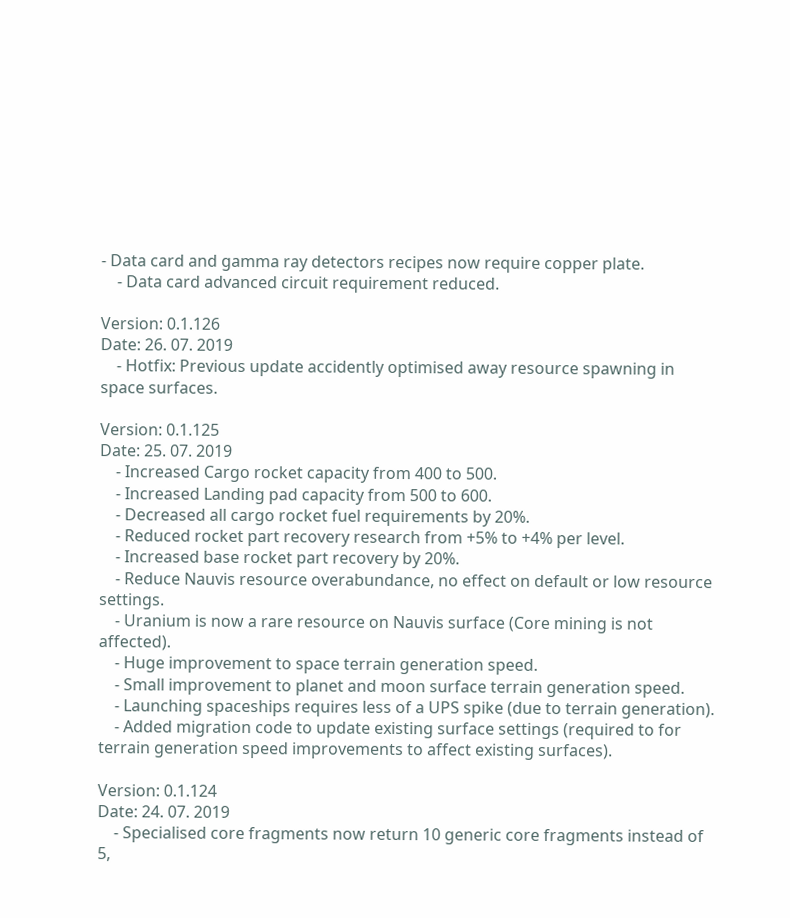- Data card and gamma ray detectors recipes now require copper plate.
    - Data card advanced circuit requirement reduced.

Version: 0.1.126
Date: 26. 07. 2019
    - Hotfix: Previous update accidently optimised away resource spawning in space surfaces.

Version: 0.1.125
Date: 25. 07. 2019
    - Increased Cargo rocket capacity from 400 to 500.
    - Increased Landing pad capacity from 500 to 600.
    - Decreased all cargo rocket fuel requirements by 20%.
    - Reduced rocket part recovery research from +5% to +4% per level.
    - Increased base rocket part recovery by 20%.
    - Reduce Nauvis resource overabundance, no effect on default or low resource settings.
    - Uranium is now a rare resource on Nauvis surface (Core mining is not affected).
    - Huge improvement to space terrain generation speed.
    - Small improvement to planet and moon surface terrain generation speed.
    - Launching spaceships requires less of a UPS spike (due to terrain generation).
    - Added migration code to update existing surface settings (required to for terrain generation speed improvements to affect existing surfaces).

Version: 0.1.124
Date: 24. 07. 2019
    - Specialised core fragments now return 10 generic core fragments instead of 5,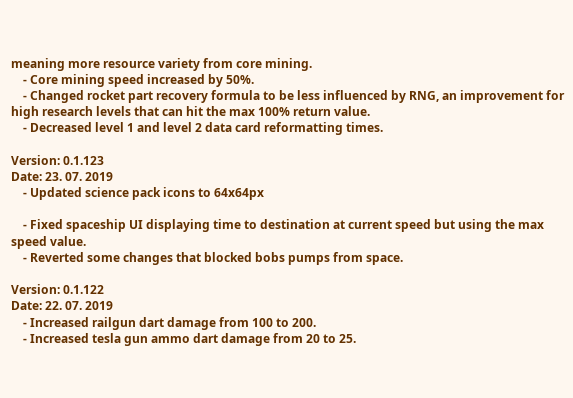meaning more resource variety from core mining.
    - Core mining speed increased by 50%.
    - Changed rocket part recovery formula to be less influenced by RNG, an improvement for high research levels that can hit the max 100% return value.
    - Decreased level 1 and level 2 data card reformatting times.

Version: 0.1.123
Date: 23. 07. 2019
    - Updated science pack icons to 64x64px

    - Fixed spaceship UI displaying time to destination at current speed but using the max speed value.
    - Reverted some changes that blocked bobs pumps from space.

Version: 0.1.122
Date: 22. 07. 2019
    - Increased railgun dart damage from 100 to 200.
    - Increased tesla gun ammo dart damage from 20 to 25.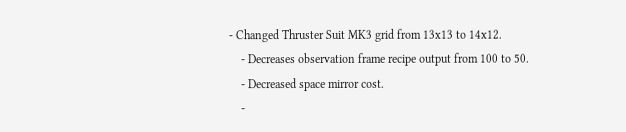- Changed Thruster Suit MK3 grid from 13x13 to 14x12.
    - Decreases observation frame recipe output from 100 to 50.
    - Decreased space mirror cost.
    -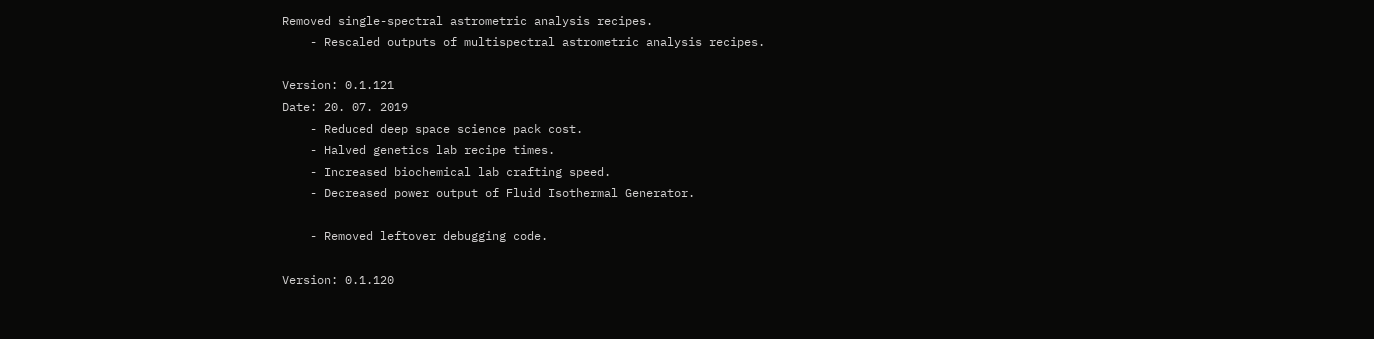Removed single-spectral astrometric analysis recipes.
    - Rescaled outputs of multispectral astrometric analysis recipes.

Version: 0.1.121
Date: 20. 07. 2019
    - Reduced deep space science pack cost.
    - Halved genetics lab recipe times.
    - Increased biochemical lab crafting speed.
    - Decreased power output of Fluid Isothermal Generator.

    - Removed leftover debugging code.

Version: 0.1.120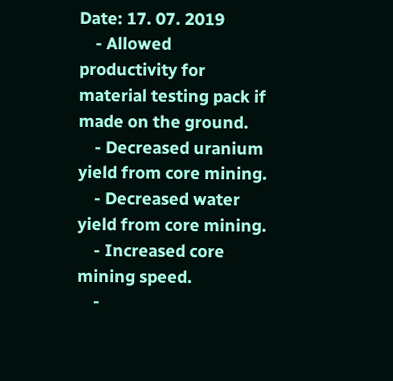Date: 17. 07. 2019
    - Allowed productivity for material testing pack if made on the ground.
    - Decreased uranium yield from core mining.
    - Decreased water yield from core mining.
    - Increased core mining speed.
    -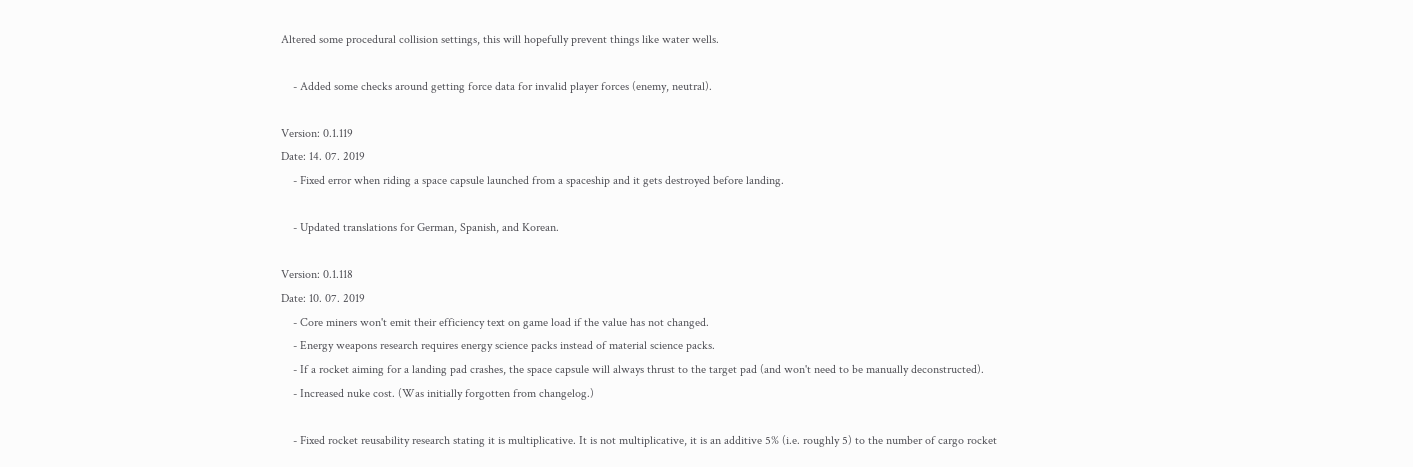Altered some procedural collision settings, this will hopefully prevent things like water wells.

    - Added some checks around getting force data for invalid player forces (enemy, neutral).

Version: 0.1.119
Date: 14. 07. 2019
    - Fixed error when riding a space capsule launched from a spaceship and it gets destroyed before landing.

    - Updated translations for German, Spanish, and Korean.

Version: 0.1.118
Date: 10. 07. 2019
    - Core miners won't emit their efficiency text on game load if the value has not changed.
    - Energy weapons research requires energy science packs instead of material science packs.
    - If a rocket aiming for a landing pad crashes, the space capsule will always thrust to the target pad (and won't need to be manually deconstructed).
    - Increased nuke cost. (Was initially forgotten from changelog.)

    - Fixed rocket reusability research stating it is multiplicative. It is not multiplicative, it is an additive 5% (i.e. roughly 5) to the number of cargo rocket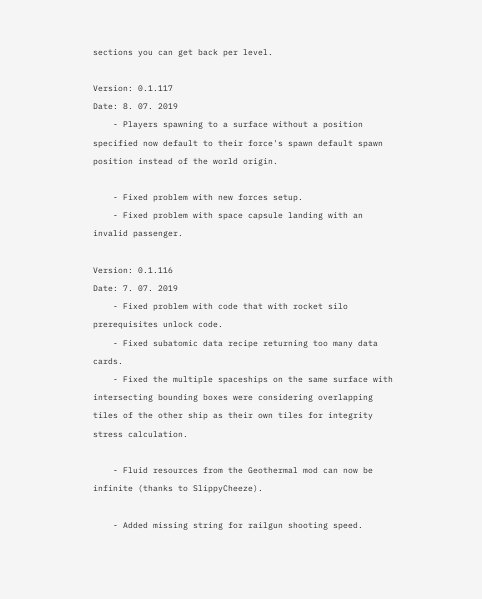sections you can get back per level.

Version: 0.1.117
Date: 8. 07. 2019
    - Players spawning to a surface without a position specified now default to their force's spawn default spawn position instead of the world origin.

    - Fixed problem with new forces setup.
    - Fixed problem with space capsule landing with an invalid passenger.

Version: 0.1.116
Date: 7. 07. 2019
    - Fixed problem with code that with rocket silo prerequisites unlock code.
    - Fixed subatomic data recipe returning too many data cards.
    - Fixed the multiple spaceships on the same surface with intersecting bounding boxes were considering overlapping tiles of the other ship as their own tiles for integrity stress calculation.

    - Fluid resources from the Geothermal mod can now be infinite (thanks to SlippyCheeze).

    - Added missing string for railgun shooting speed.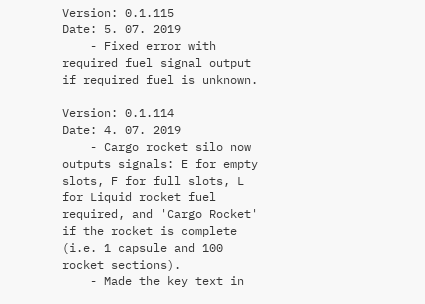Version: 0.1.115
Date: 5. 07. 2019
    - Fixed error with required fuel signal output if required fuel is unknown.

Version: 0.1.114
Date: 4. 07. 2019
    - Cargo rocket silo now outputs signals: E for empty slots, F for full slots, L for Liquid rocket fuel required, and 'Cargo Rocket' if the rocket is complete (i.e. 1 capsule and 100 rocket sections).
    - Made the key text in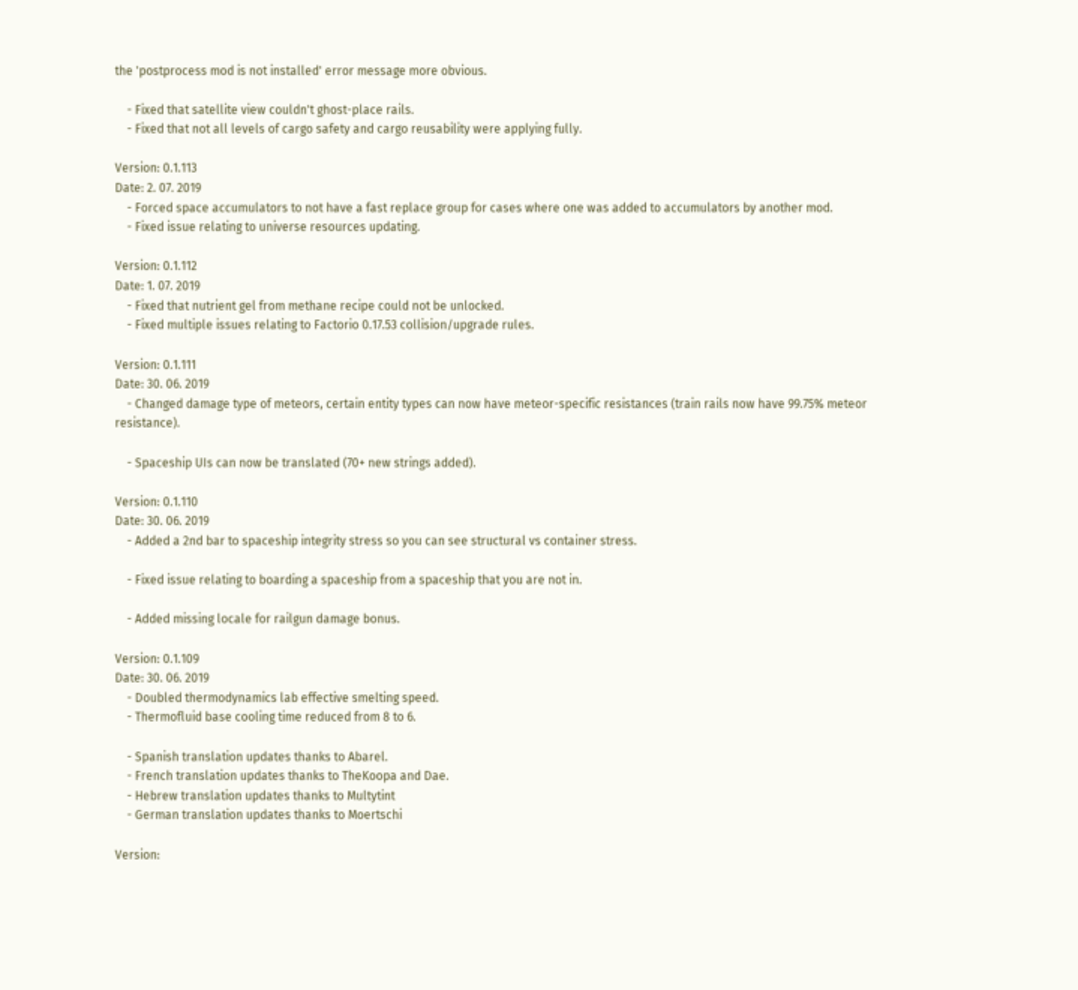the 'postprocess mod is not installed' error message more obvious.

    - Fixed that satellite view couldn't ghost-place rails.
    - Fixed that not all levels of cargo safety and cargo reusability were applying fully.

Version: 0.1.113
Date: 2. 07. 2019
    - Forced space accumulators to not have a fast replace group for cases where one was added to accumulators by another mod.
    - Fixed issue relating to universe resources updating.

Version: 0.1.112
Date: 1. 07. 2019
    - Fixed that nutrient gel from methane recipe could not be unlocked.
    - Fixed multiple issues relating to Factorio 0.17.53 collision/upgrade rules.

Version: 0.1.111
Date: 30. 06. 2019
    - Changed damage type of meteors, certain entity types can now have meteor-specific resistances (train rails now have 99.75% meteor resistance).

    - Spaceship UIs can now be translated (70+ new strings added).

Version: 0.1.110
Date: 30. 06. 2019
    - Added a 2nd bar to spaceship integrity stress so you can see structural vs container stress.

    - Fixed issue relating to boarding a spaceship from a spaceship that you are not in.

    - Added missing locale for railgun damage bonus.

Version: 0.1.109
Date: 30. 06. 2019
    - Doubled thermodynamics lab effective smelting speed.
    - Thermofluid base cooling time reduced from 8 to 6.

    - Spanish translation updates thanks to Abarel.
    - French translation updates thanks to TheKoopa and Dae.
    - Hebrew translation updates thanks to Multytint
    - German translation updates thanks to Moertschi

Version: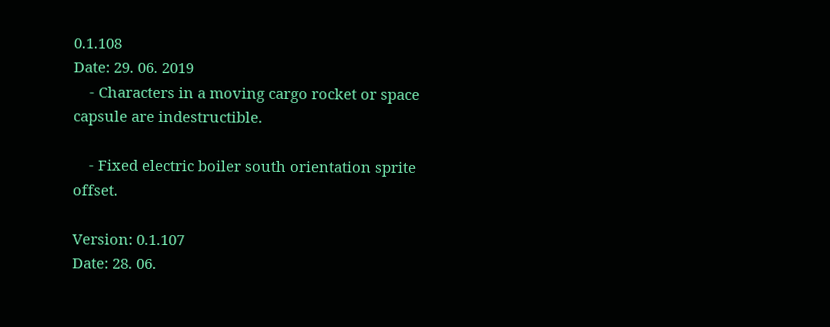0.1.108
Date: 29. 06. 2019
    - Characters in a moving cargo rocket or space capsule are indestructible.

    - Fixed electric boiler south orientation sprite offset.

Version: 0.1.107
Date: 28. 06.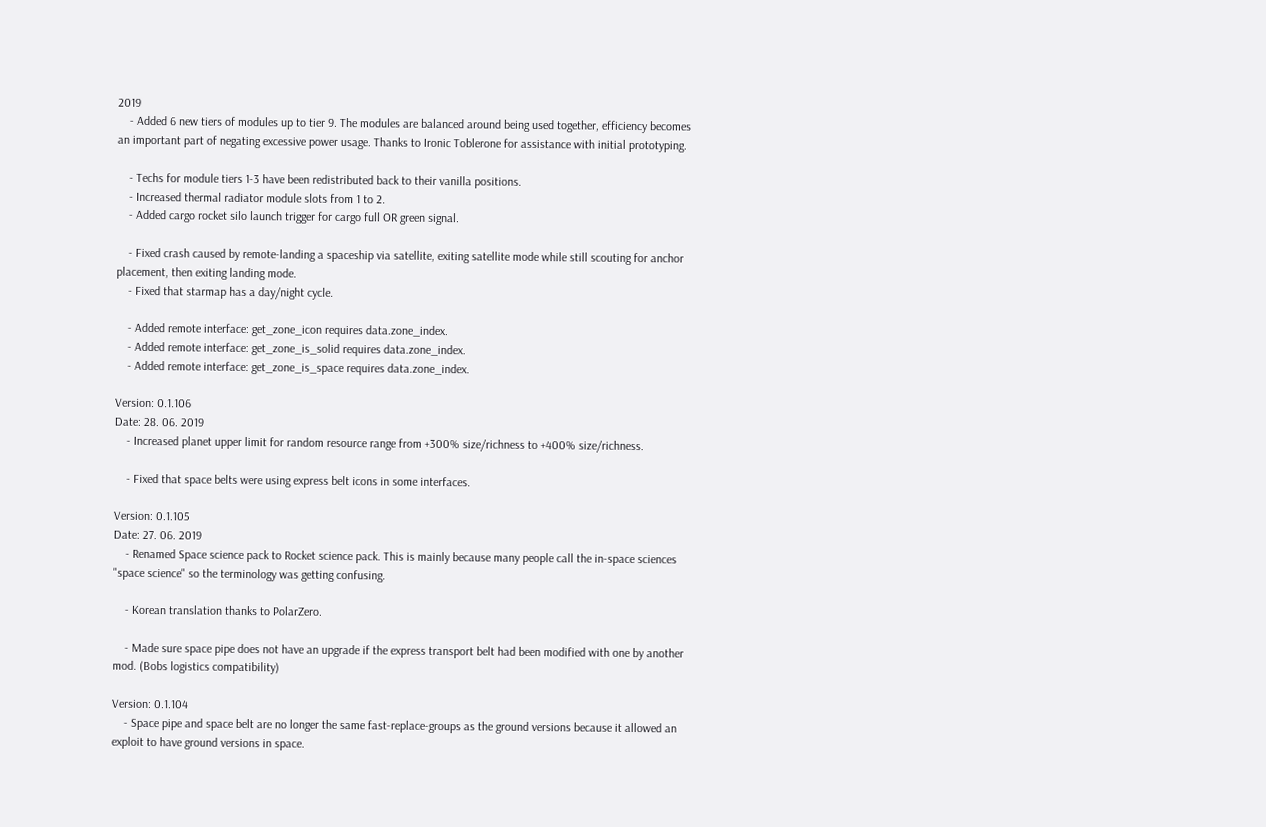2019
    - Added 6 new tiers of modules up to tier 9. The modules are balanced around being used together, efficiency becomes an important part of negating excessive power usage. Thanks to Ironic Toblerone for assistance with initial prototyping.

    - Techs for module tiers 1-3 have been redistributed back to their vanilla positions.
    - Increased thermal radiator module slots from 1 to 2.
    - Added cargo rocket silo launch trigger for cargo full OR green signal.

    - Fixed crash caused by remote-landing a spaceship via satellite, exiting satellite mode while still scouting for anchor placement, then exiting landing mode.
    - Fixed that starmap has a day/night cycle.

    - Added remote interface: get_zone_icon requires data.zone_index.
    - Added remote interface: get_zone_is_solid requires data.zone_index.
    - Added remote interface: get_zone_is_space requires data.zone_index.

Version: 0.1.106
Date: 28. 06. 2019
    - Increased planet upper limit for random resource range from +300% size/richness to +400% size/richness.

    - Fixed that space belts were using express belt icons in some interfaces.

Version: 0.1.105
Date: 27. 06. 2019
    - Renamed Space science pack to Rocket science pack. This is mainly because many people call the in-space sciences "space science" so the terminology was getting confusing.

    - Korean translation thanks to PolarZero.

    - Made sure space pipe does not have an upgrade if the express transport belt had been modified with one by another mod. (Bobs logistics compatibility)

Version: 0.1.104
    - Space pipe and space belt are no longer the same fast-replace-groups as the ground versions because it allowed an exploit to have ground versions in space.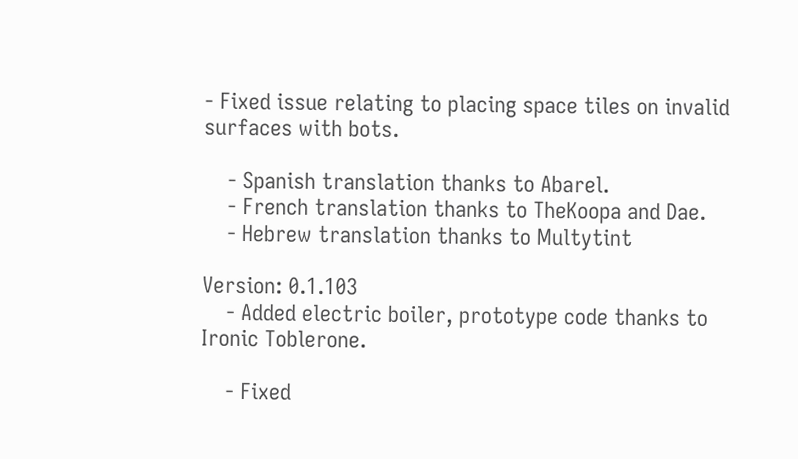- Fixed issue relating to placing space tiles on invalid surfaces with bots.

    - Spanish translation thanks to Abarel.
    - French translation thanks to TheKoopa and Dae.
    - Hebrew translation thanks to Multytint

Version: 0.1.103
    - Added electric boiler, prototype code thanks to Ironic Toblerone.

    - Fixed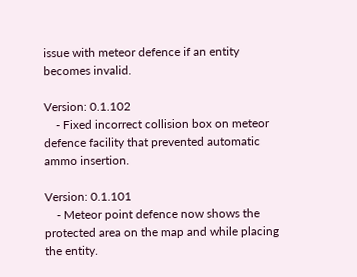issue with meteor defence if an entity becomes invalid.

Version: 0.1.102
    - Fixed incorrect collision box on meteor defence facility that prevented automatic ammo insertion.

Version: 0.1.101
    - Meteor point defence now shows the protected area on the map and while placing the entity.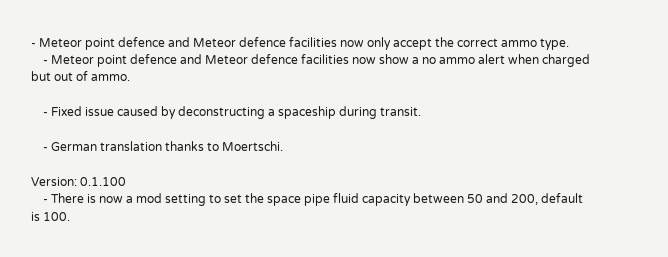- Meteor point defence and Meteor defence facilities now only accept the correct ammo type.
    - Meteor point defence and Meteor defence facilities now show a no ammo alert when charged but out of ammo.

    - Fixed issue caused by deconstructing a spaceship during transit.

    - German translation thanks to Moertschi.

Version: 0.1.100
    - There is now a mod setting to set the space pipe fluid capacity between 50 and 200, default is 100.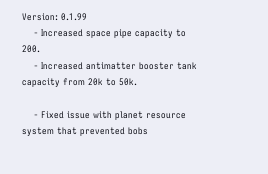Version: 0.1.99
    - Increased space pipe capacity to 200.
    - Increased antimatter booster tank capacity from 20k to 50k.

    - Fixed issue with planet resource system that prevented bobs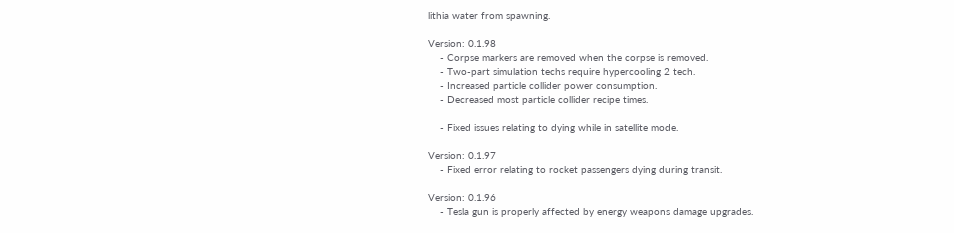lithia water from spawning.

Version: 0.1.98
    - Corpse markers are removed when the corpse is removed.
    - Two-part simulation techs require hypercooling 2 tech.
    - Increased particle collider power consumption.
    - Decreased most particle collider recipe times.

    - Fixed issues relating to dying while in satellite mode.

Version: 0.1.97
    - Fixed error relating to rocket passengers dying during transit.

Version: 0.1.96
    - Tesla gun is properly affected by energy weapons damage upgrades.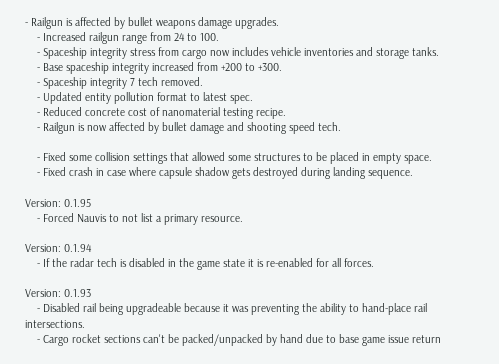- Railgun is affected by bullet weapons damage upgrades.
    - Increased railgun range from 24 to 100.
    - Spaceship integrity stress from cargo now includes vehicle inventories and storage tanks.
    - Base spaceship integrity increased from +200 to +300.
    - Spaceship integrity 7 tech removed.
    - Updated entity pollution format to latest spec.
    - Reduced concrete cost of nanomaterial testing recipe.
    - Railgun is now affected by bullet damage and shooting speed tech.

    - Fixed some collision settings that allowed some structures to be placed in empty space.
    - Fixed crash in case where capsule shadow gets destroyed during landing sequence.

Version: 0.1.95
    - Forced Nauvis to not list a primary resource.

Version: 0.1.94
    - If the radar tech is disabled in the game state it is re-enabled for all forces.

Version: 0.1.93
    - Disabled rail being upgradeable because it was preventing the ability to hand-place rail intersections.
    - Cargo rocket sections can't be packed/unpacked by hand due to base game issue return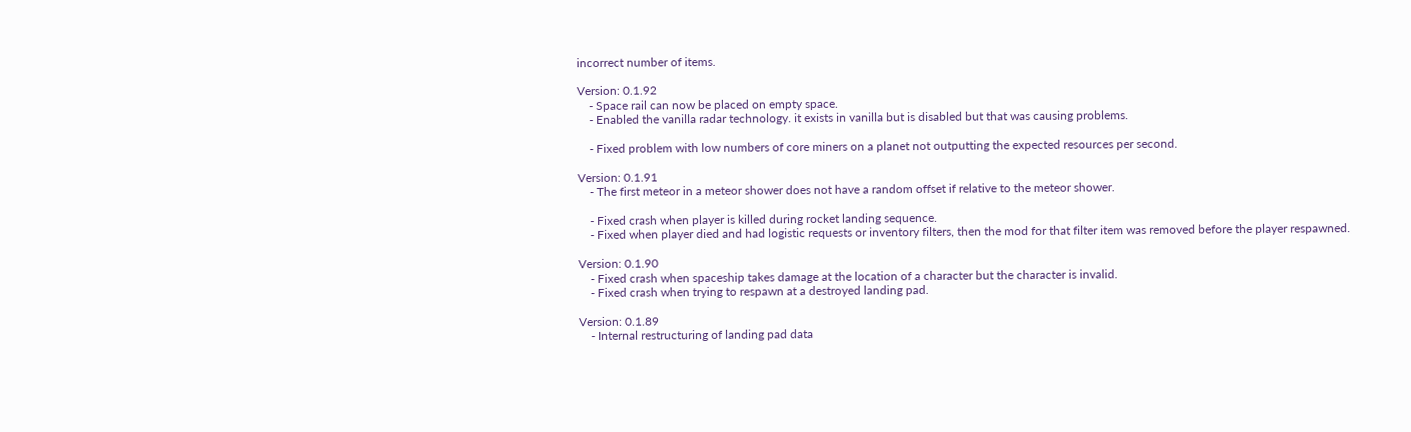incorrect number of items.

Version: 0.1.92
    - Space rail can now be placed on empty space.
    - Enabled the vanilla radar technology. it exists in vanilla but is disabled but that was causing problems.

    - Fixed problem with low numbers of core miners on a planet not outputting the expected resources per second.

Version: 0.1.91
    - The first meteor in a meteor shower does not have a random offset if relative to the meteor shower.

    - Fixed crash when player is killed during rocket landing sequence.
    - Fixed when player died and had logistic requests or inventory filters, then the mod for that filter item was removed before the player respawned.

Version: 0.1.90
    - Fixed crash when spaceship takes damage at the location of a character but the character is invalid.
    - Fixed crash when trying to respawn at a destroyed landing pad.

Version: 0.1.89
    - Internal restructuring of landing pad data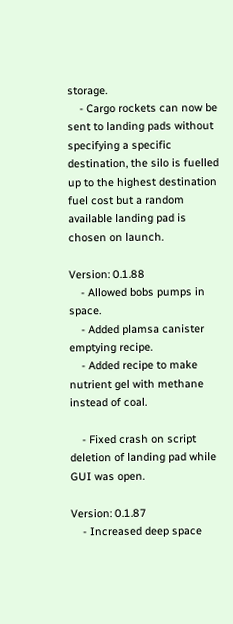storage.
    - Cargo rockets can now be sent to landing pads without specifying a specific destination, the silo is fuelled up to the highest destination fuel cost but a random available landing pad is chosen on launch.

Version: 0.1.88
    - Allowed bobs pumps in space.
    - Added plamsa canister emptying recipe.
    - Added recipe to make nutrient gel with methane instead of coal.

    - Fixed crash on script deletion of landing pad while GUI was open.

Version: 0.1.87
    - Increased deep space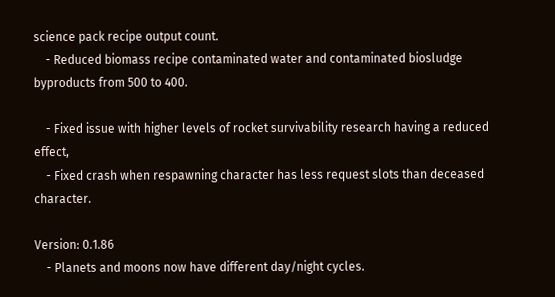science pack recipe output count.
    - Reduced biomass recipe contaminated water and contaminated biosludge byproducts from 500 to 400.

    - Fixed issue with higher levels of rocket survivability research having a reduced effect,
    - Fixed crash when respawning character has less request slots than deceased character.

Version: 0.1.86
    - Planets and moons now have different day/night cycles.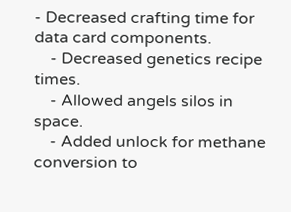- Decreased crafting time for data card components.
    - Decreased genetics recipe times.
    - Allowed angels silos in space.
    - Added unlock for methane conversion to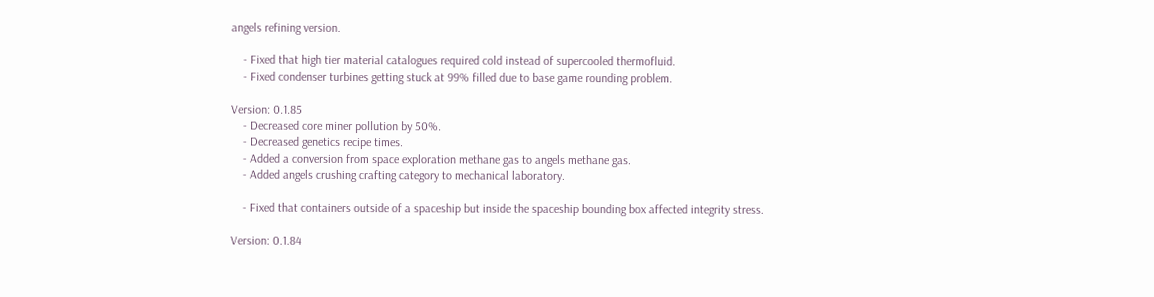angels refining version.

    - Fixed that high tier material catalogues required cold instead of supercooled thermofluid.
    - Fixed condenser turbines getting stuck at 99% filled due to base game rounding problem.

Version: 0.1.85
    - Decreased core miner pollution by 50%.
    - Decreased genetics recipe times.
    - Added a conversion from space exploration methane gas to angels methane gas.
    - Added angels crushing crafting category to mechanical laboratory.

    - Fixed that containers outside of a spaceship but inside the spaceship bounding box affected integrity stress.

Version: 0.1.84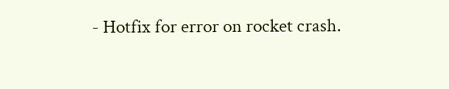- Hotfix for error on rocket crash.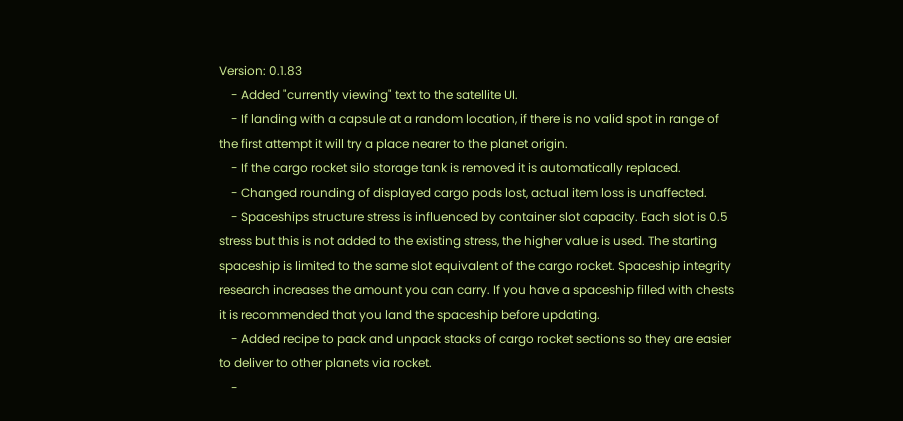Version: 0.1.83
    - Added "currently viewing" text to the satellite UI.
    - If landing with a capsule at a random location, if there is no valid spot in range of the first attempt it will try a place nearer to the planet origin.
    - If the cargo rocket silo storage tank is removed it is automatically replaced.
    - Changed rounding of displayed cargo pods lost, actual item loss is unaffected.
    - Spaceships structure stress is influenced by container slot capacity. Each slot is 0.5 stress but this is not added to the existing stress, the higher value is used. The starting spaceship is limited to the same slot equivalent of the cargo rocket. Spaceship integrity research increases the amount you can carry. If you have a spaceship filled with chests it is recommended that you land the spaceship before updating.
    - Added recipe to pack and unpack stacks of cargo rocket sections so they are easier to deliver to other planets via rocket.
    -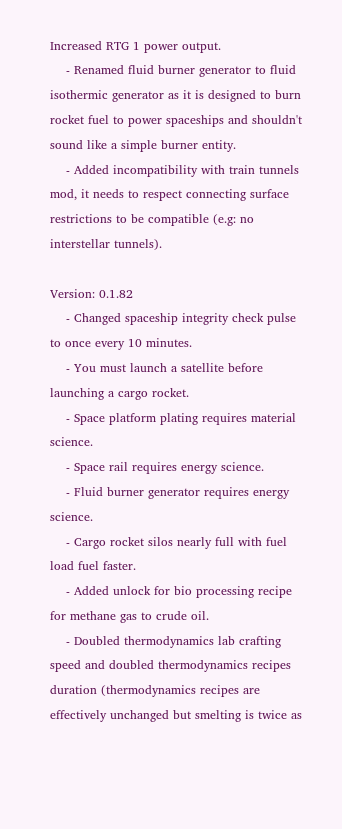Increased RTG 1 power output.
    - Renamed fluid burner generator to fluid isothermic generator as it is designed to burn rocket fuel to power spaceships and shouldn't sound like a simple burner entity.
    - Added incompatibility with train tunnels mod, it needs to respect connecting surface restrictions to be compatible (e.g: no interstellar tunnels).

Version: 0.1.82
    - Changed spaceship integrity check pulse to once every 10 minutes.
    - You must launch a satellite before launching a cargo rocket.
    - Space platform plating requires material science.
    - Space rail requires energy science.
    - Fluid burner generator requires energy science.
    - Cargo rocket silos nearly full with fuel load fuel faster.
    - Added unlock for bio processing recipe for methane gas to crude oil.
    - Doubled thermodynamics lab crafting speed and doubled thermodynamics recipes duration (thermodynamics recipes are effectively unchanged but smelting is twice as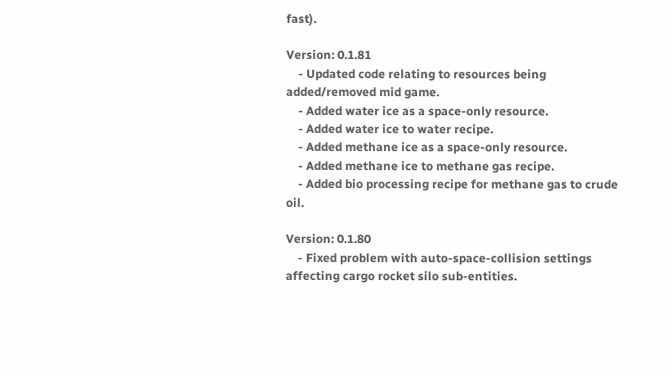fast).

Version: 0.1.81
    - Updated code relating to resources being added/removed mid game.
    - Added water ice as a space-only resource.
    - Added water ice to water recipe.
    - Added methane ice as a space-only resource.
    - Added methane ice to methane gas recipe.
    - Added bio processing recipe for methane gas to crude oil.

Version: 0.1.80
    - Fixed problem with auto-space-collision settings affecting cargo rocket silo sub-entities.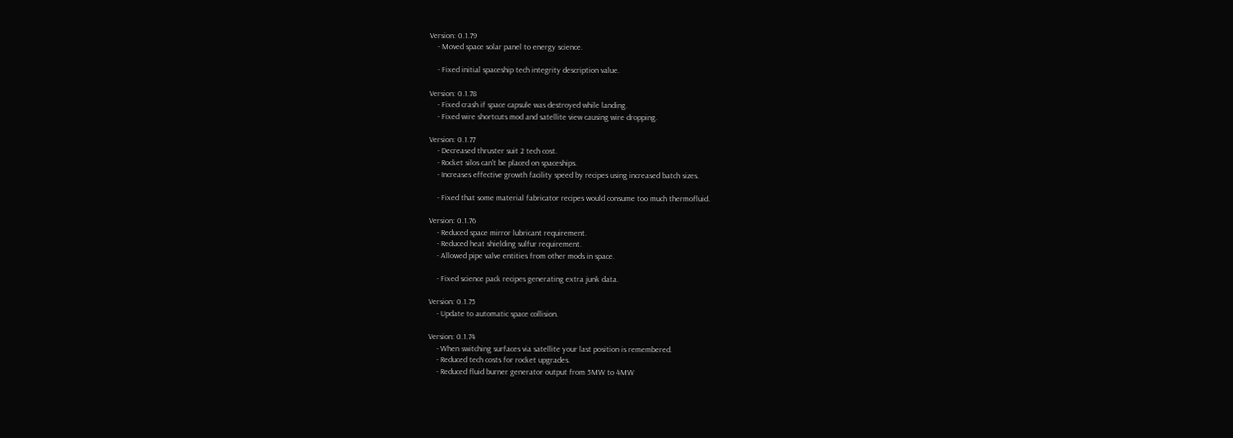Version: 0.1.79
    - Moved space solar panel to energy science.

    - Fixed initial spaceship tech integrity description value.

Version: 0.1.78
    - Fixed crash if space capsule was destroyed while landing.
    - Fixed wire shortcuts mod and satellite view causing wire dropping.

Version: 0.1.77
    - Decreased thruster suit 2 tech cost.
    - Rocket silos can't be placed on spaceships.
    - Increases effective growth facility speed by recipes using increased batch sizes.

    - Fixed that some material fabricator recipes would consume too much thermofluid.

Version: 0.1.76
    - Reduced space mirror lubricant requirement.
    - Reduced heat shielding sulfur requirement.
    - Allowed pipe valve entities from other mods in space.

    - Fixed science pack recipes generating extra junk data.

Version: 0.1.75
    - Update to automatic space collision.

Version: 0.1.74
    - When switching surfaces via satellite your last position is remembered.
    - Reduced tech costs for rocket upgrades.
    - Reduced fluid burner generator output from 5MW to 4MW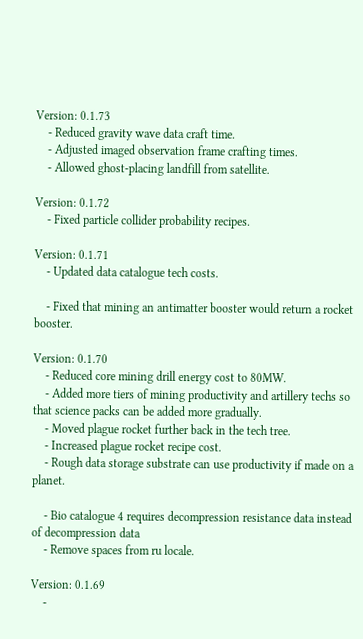Version: 0.1.73
    - Reduced gravity wave data craft time.
    - Adjusted imaged observation frame crafting times.
    - Allowed ghost-placing landfill from satellite.

Version: 0.1.72
    - Fixed particle collider probability recipes.

Version: 0.1.71
    - Updated data catalogue tech costs.

    - Fixed that mining an antimatter booster would return a rocket booster.

Version: 0.1.70
    - Reduced core mining drill energy cost to 80MW.
    - Added more tiers of mining productivity and artillery techs so that science packs can be added more gradually.
    - Moved plague rocket further back in the tech tree.
    - Increased plague rocket recipe cost.
    - Rough data storage substrate can use productivity if made on a planet.

    - Bio catalogue 4 requires decompression resistance data instead of decompression data
    - Remove spaces from ru locale.

Version: 0.1.69
    -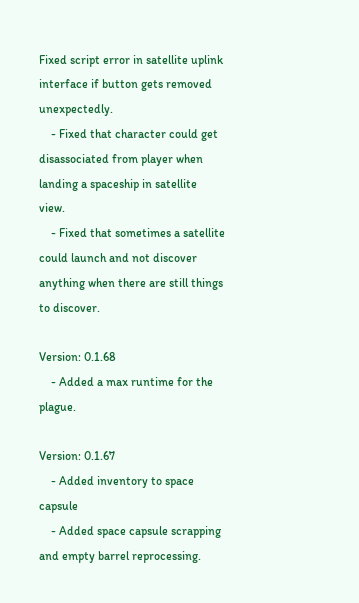Fixed script error in satellite uplink interface if button gets removed unexpectedly.
    - Fixed that character could get disassociated from player when landing a spaceship in satellite view.
    - Fixed that sometimes a satellite could launch and not discover anything when there are still things to discover.

Version: 0.1.68
    - Added a max runtime for the plague.

Version: 0.1.67
    - Added inventory to space capsule
    - Added space capsule scrapping and empty barrel reprocessing.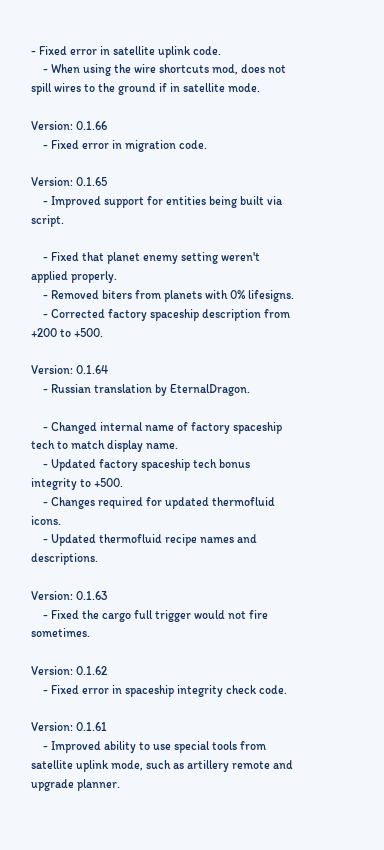- Fixed error in satellite uplink code.
    - When using the wire shortcuts mod, does not spill wires to the ground if in satellite mode.

Version: 0.1.66
    - Fixed error in migration code.

Version: 0.1.65
    - Improved support for entities being built via script.

    - Fixed that planet enemy setting weren't applied properly.
    - Removed biters from planets with 0% lifesigns.
    - Corrected factory spaceship description from +200 to +500.

Version: 0.1.64
    - Russian translation by EternalDragon.

    - Changed internal name of factory spaceship tech to match display name.
    - Updated factory spaceship tech bonus integrity to +500.
    - Changes required for updated thermofluid icons.
    - Updated thermofluid recipe names and descriptions.

Version: 0.1.63
    - Fixed the cargo full trigger would not fire sometimes.

Version: 0.1.62
    - Fixed error in spaceship integrity check code.

Version: 0.1.61
    - Improved ability to use special tools from satellite uplink mode, such as artillery remote and upgrade planner.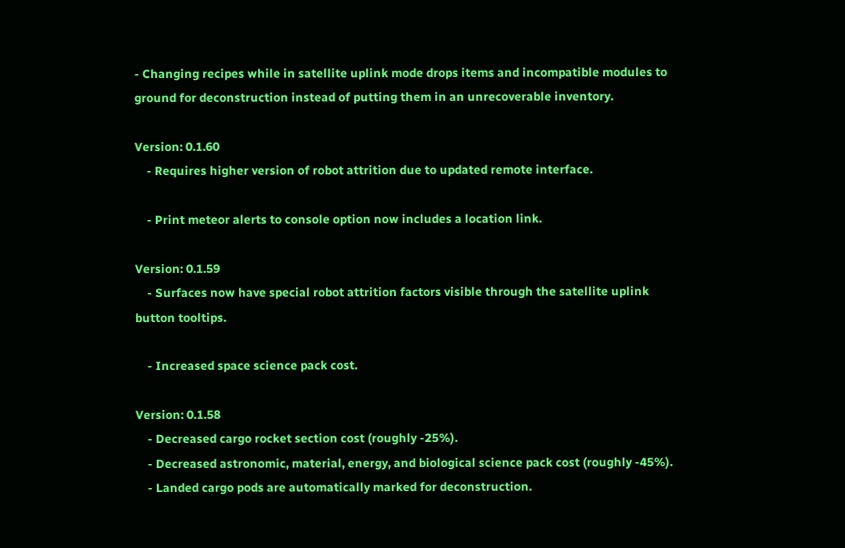- Changing recipes while in satellite uplink mode drops items and incompatible modules to ground for deconstruction instead of putting them in an unrecoverable inventory.

Version: 0.1.60
    - Requires higher version of robot attrition due to updated remote interface.

    - Print meteor alerts to console option now includes a location link.

Version: 0.1.59
    - Surfaces now have special robot attrition factors visible through the satellite uplink button tooltips.

    - Increased space science pack cost.

Version: 0.1.58
    - Decreased cargo rocket section cost (roughly -25%).
    - Decreased astronomic, material, energy, and biological science pack cost (roughly -45%).
    - Landed cargo pods are automatically marked for deconstruction.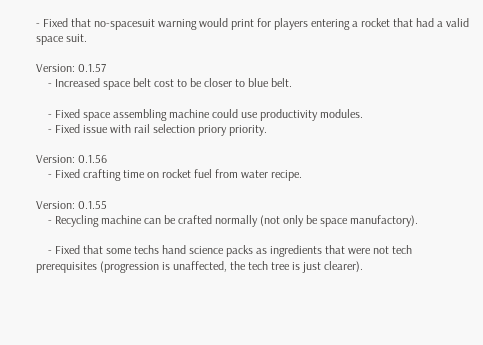- Fixed that no-spacesuit warning would print for players entering a rocket that had a valid space suit.

Version: 0.1.57
    - Increased space belt cost to be closer to blue belt.

    - Fixed space assembling machine could use productivity modules.
    - Fixed issue with rail selection priory priority.

Version: 0.1.56
    - Fixed crafting time on rocket fuel from water recipe.

Version: 0.1.55
    - Recycling machine can be crafted normally (not only be space manufactory).

    - Fixed that some techs hand science packs as ingredients that were not tech prerequisites (progression is unaffected, the tech tree is just clearer).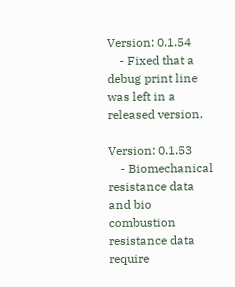Version: 0.1.54
    - Fixed that a debug print line was left in a released version.

Version: 0.1.53
    - Biomechanical resistance data and bio combustion resistance data require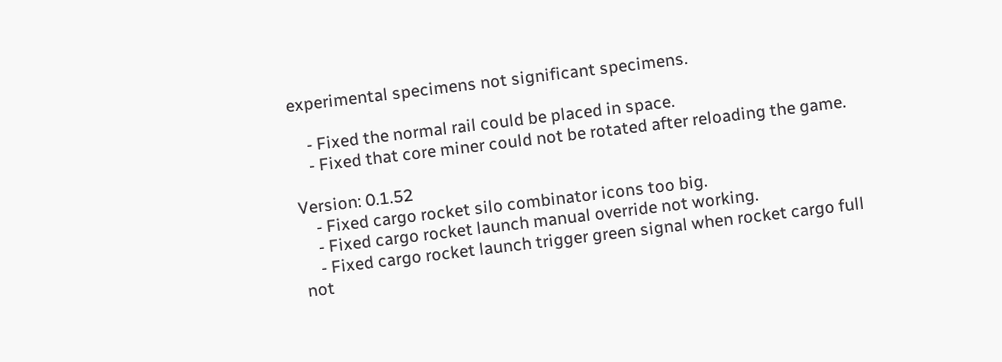experimental specimens not significant specimens.

    - Fixed the normal rail could be placed in space.
    - Fixed that core miner could not be rotated after reloading the game.

Version: 0.1.52
    - Fixed cargo rocket silo combinator icons too big.
    - Fixed cargo rocket launch manual override not working.
    - Fixed cargo rocket launch trigger green signal when rocket cargo full not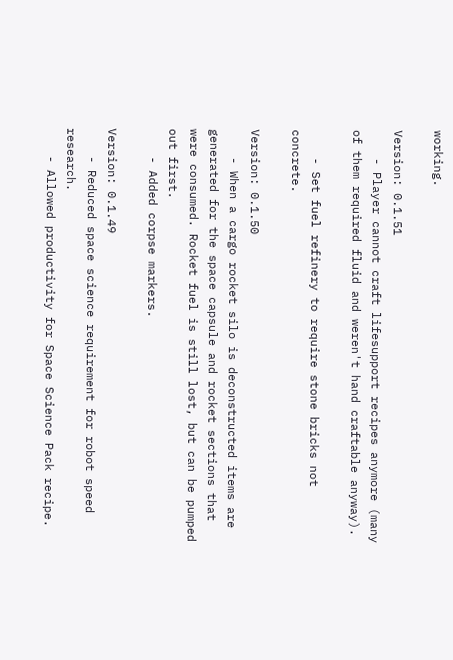working.

Version: 0.1.51
    - Player cannot craft lifesupport recipes anymore (many of them required fluid and weren't hand craftable anyway).

    - Set fuel refinery to require stone bricks not concrete.

Version: 0.1.50
    - When a cargo rocket silo is deconstructed items are generated for the space capsule and rocket sections that were consumed. Rocket fuel is still lost, but can be pumped out first.
    - Added corpse markers.

Version: 0.1.49
    - Reduced space science requirement for robot speed research.
    - Allowed productivity for Space Science Pack recipe.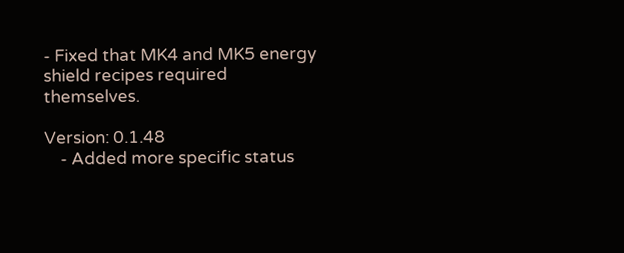- Fixed that MK4 and MK5 energy shield recipes required themselves.

Version: 0.1.48
    - Added more specific status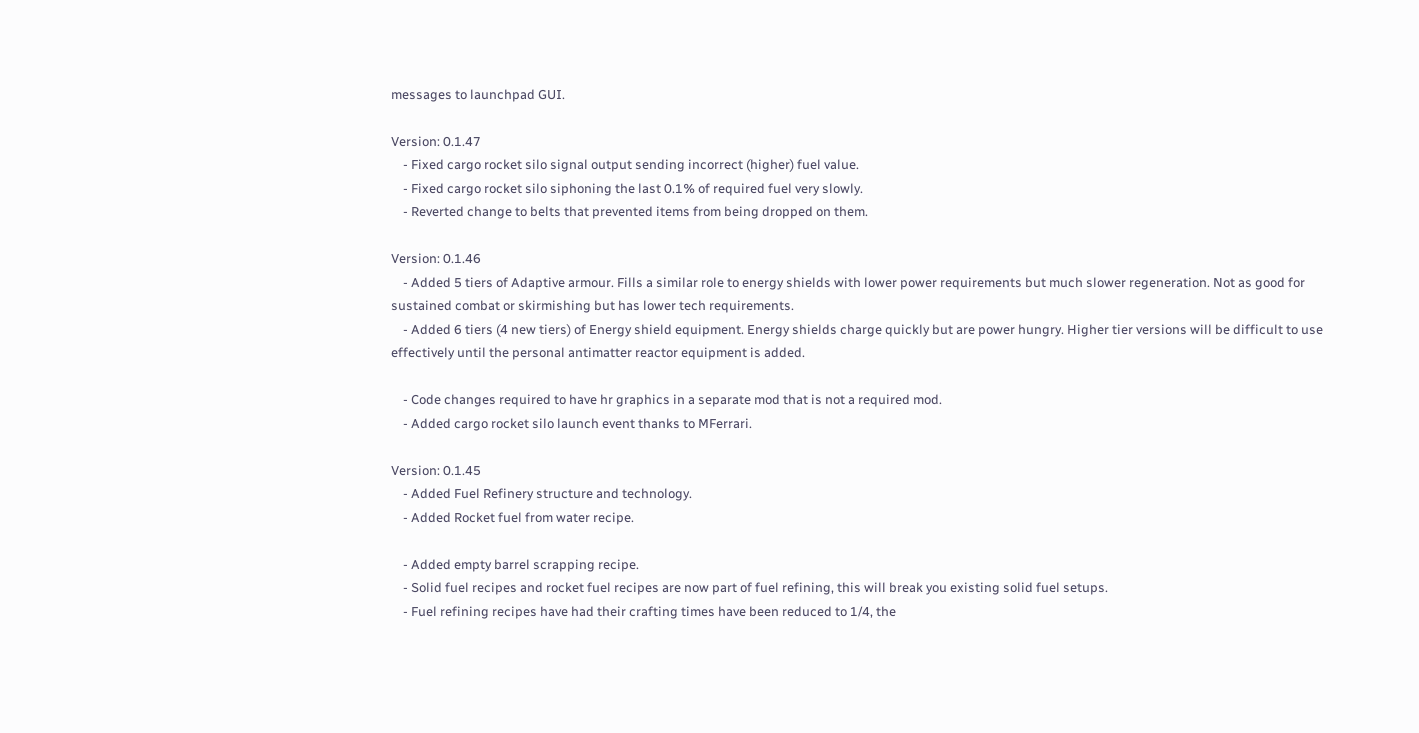messages to launchpad GUI.

Version: 0.1.47
    - Fixed cargo rocket silo signal output sending incorrect (higher) fuel value.
    - Fixed cargo rocket silo siphoning the last 0.1% of required fuel very slowly.
    - Reverted change to belts that prevented items from being dropped on them.

Version: 0.1.46
    - Added 5 tiers of Adaptive armour. Fills a similar role to energy shields with lower power requirements but much slower regeneration. Not as good for sustained combat or skirmishing but has lower tech requirements.
    - Added 6 tiers (4 new tiers) of Energy shield equipment. Energy shields charge quickly but are power hungry. Higher tier versions will be difficult to use effectively until the personal antimatter reactor equipment is added.

    - Code changes required to have hr graphics in a separate mod that is not a required mod.
    - Added cargo rocket silo launch event thanks to MFerrari.

Version: 0.1.45
    - Added Fuel Refinery structure and technology.
    - Added Rocket fuel from water recipe.

    - Added empty barrel scrapping recipe.
    - Solid fuel recipes and rocket fuel recipes are now part of fuel refining, this will break you existing solid fuel setups.
    - Fuel refining recipes have had their crafting times have been reduced to 1/4, the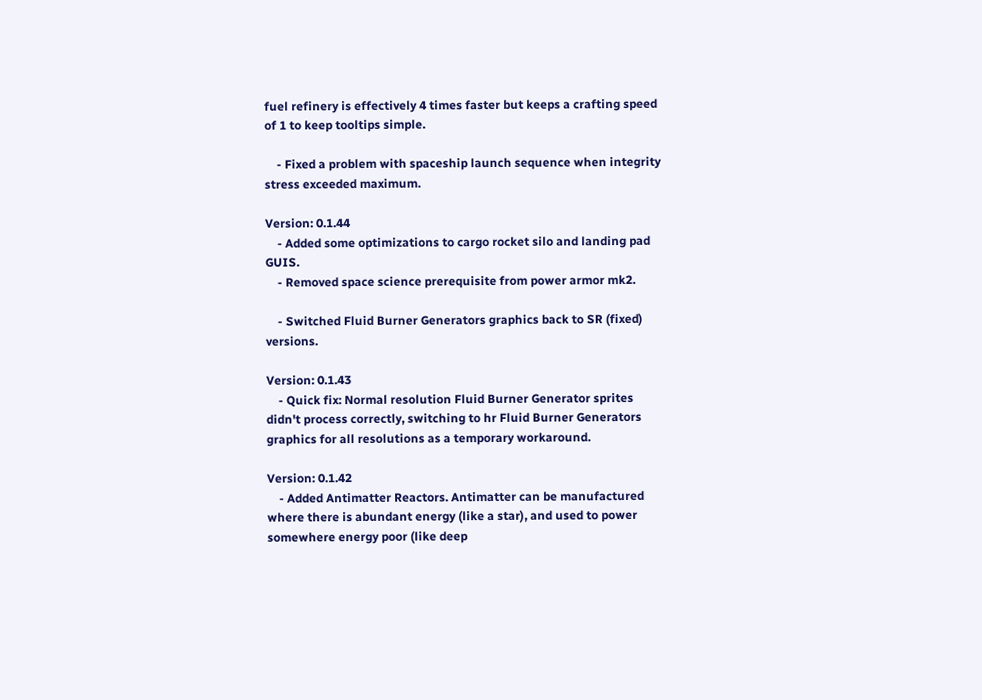fuel refinery is effectively 4 times faster but keeps a crafting speed of 1 to keep tooltips simple.

    - Fixed a problem with spaceship launch sequence when integrity stress exceeded maximum.

Version: 0.1.44
    - Added some optimizations to cargo rocket silo and landing pad GUIS.
    - Removed space science prerequisite from power armor mk2.

    - Switched Fluid Burner Generators graphics back to SR (fixed) versions.

Version: 0.1.43
    - Quick fix: Normal resolution Fluid Burner Generator sprites didn't process correctly, switching to hr Fluid Burner Generators graphics for all resolutions as a temporary workaround.

Version: 0.1.42
    - Added Antimatter Reactors. Antimatter can be manufactured where there is abundant energy (like a star), and used to power somewhere energy poor (like deep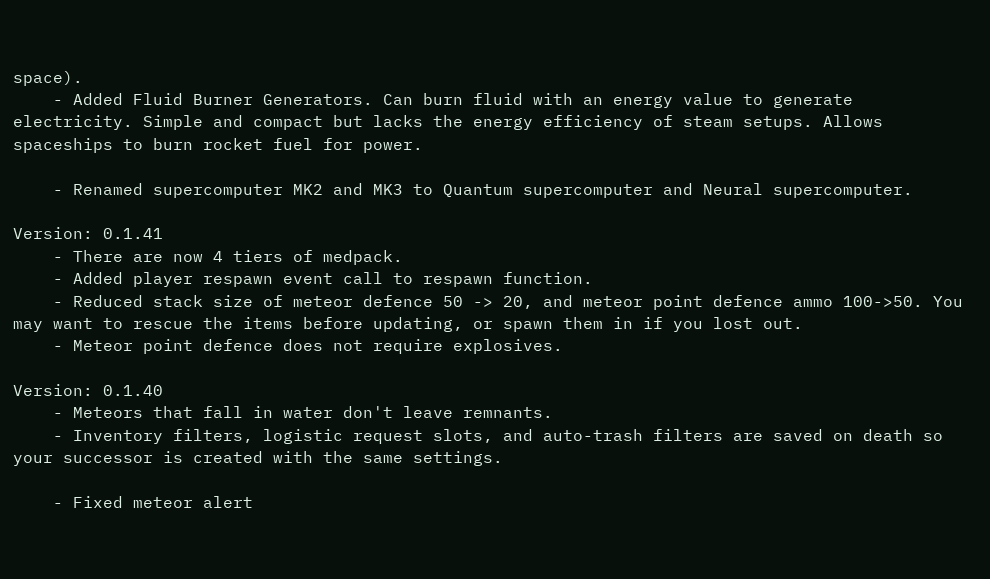space).
    - Added Fluid Burner Generators. Can burn fluid with an energy value to generate electricity. Simple and compact but lacks the energy efficiency of steam setups. Allows spaceships to burn rocket fuel for power.

    - Renamed supercomputer MK2 and MK3 to Quantum supercomputer and Neural supercomputer.

Version: 0.1.41
    - There are now 4 tiers of medpack.
    - Added player respawn event call to respawn function.
    - Reduced stack size of meteor defence 50 -> 20, and meteor point defence ammo 100->50. You may want to rescue the items before updating, or spawn them in if you lost out.
    - Meteor point defence does not require explosives.

Version: 0.1.40
    - Meteors that fall in water don't leave remnants.
    - Inventory filters, logistic request slots, and auto-trash filters are saved on death so your successor is created with the same settings.

    - Fixed meteor alert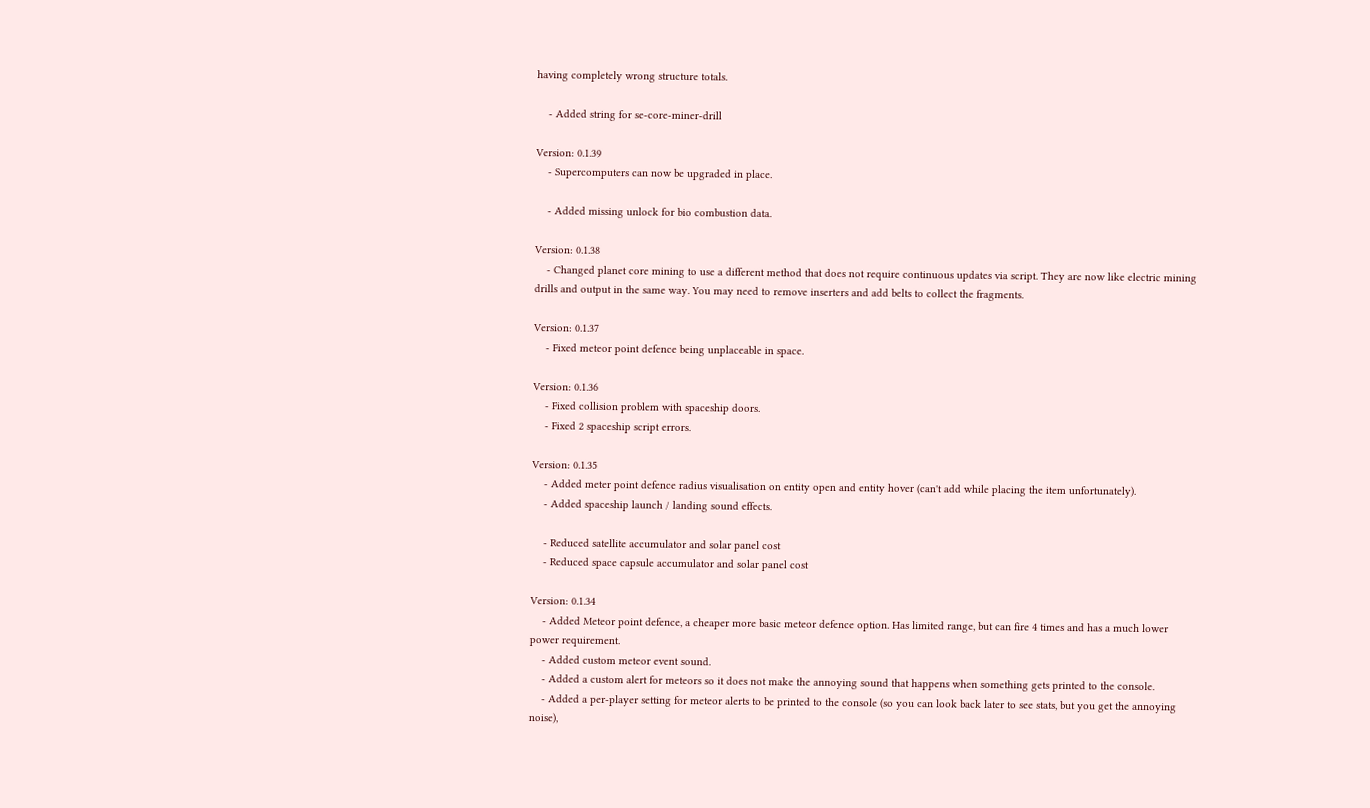having completely wrong structure totals.

    - Added string for se-core-miner-drill

Version: 0.1.39
    - Supercomputers can now be upgraded in place.

    - Added missing unlock for bio combustion data.

Version: 0.1.38
    - Changed planet core mining to use a different method that does not require continuous updates via script. They are now like electric mining drills and output in the same way. You may need to remove inserters and add belts to collect the fragments.

Version: 0.1.37
    - Fixed meteor point defence being unplaceable in space.

Version: 0.1.36
    - Fixed collision problem with spaceship doors.
    - Fixed 2 spaceship script errors.

Version: 0.1.35
    - Added meter point defence radius visualisation on entity open and entity hover (can't add while placing the item unfortunately).
    - Added spaceship launch / landing sound effects.

    - Reduced satellite accumulator and solar panel cost
    - Reduced space capsule accumulator and solar panel cost

Version: 0.1.34
    - Added Meteor point defence, a cheaper more basic meteor defence option. Has limited range, but can fire 4 times and has a much lower power requirement.
    - Added custom meteor event sound.
    - Added a custom alert for meteors so it does not make the annoying sound that happens when something gets printed to the console.
    - Added a per-player setting for meteor alerts to be printed to the console (so you can look back later to see stats, but you get the annoying noise),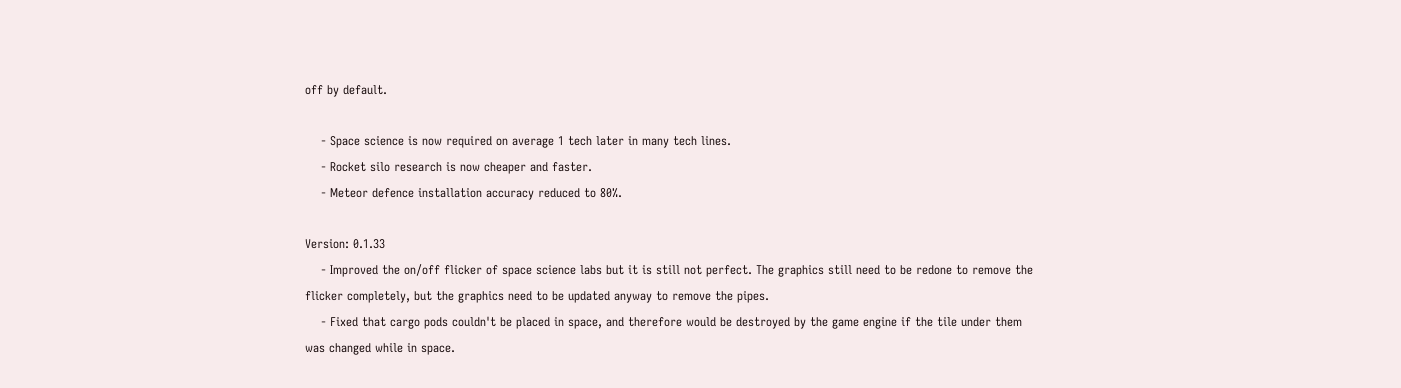off by default.

    - Space science is now required on average 1 tech later in many tech lines.
    - Rocket silo research is now cheaper and faster.
    - Meteor defence installation accuracy reduced to 80%.

Version: 0.1.33
    - Improved the on/off flicker of space science labs but it is still not perfect. The graphics still need to be redone to remove the flicker completely, but the graphics need to be updated anyway to remove the pipes.
    - Fixed that cargo pods couldn't be placed in space, and therefore would be destroyed by the game engine if the tile under them was changed while in space.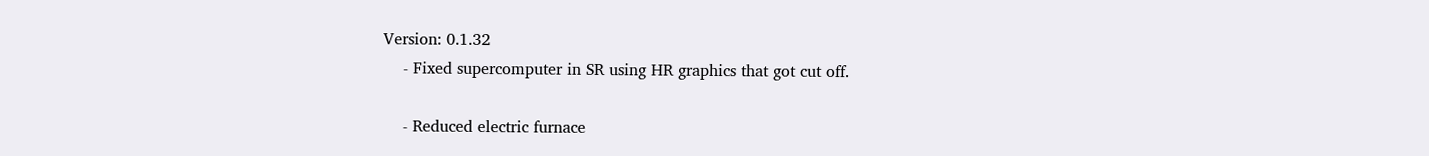Version: 0.1.32
    - Fixed supercomputer in SR using HR graphics that got cut off.

    - Reduced electric furnace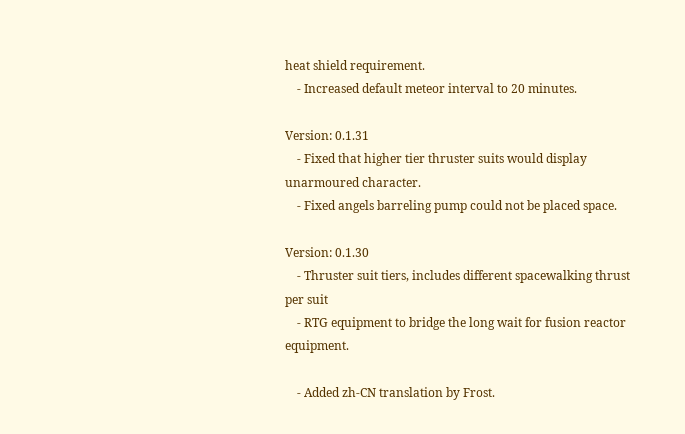heat shield requirement.
    - Increased default meteor interval to 20 minutes.

Version: 0.1.31
    - Fixed that higher tier thruster suits would display unarmoured character.
    - Fixed angels barreling pump could not be placed space.

Version: 0.1.30
    - Thruster suit tiers, includes different spacewalking thrust per suit
    - RTG equipment to bridge the long wait for fusion reactor equipment.

    - Added zh-CN translation by Frost.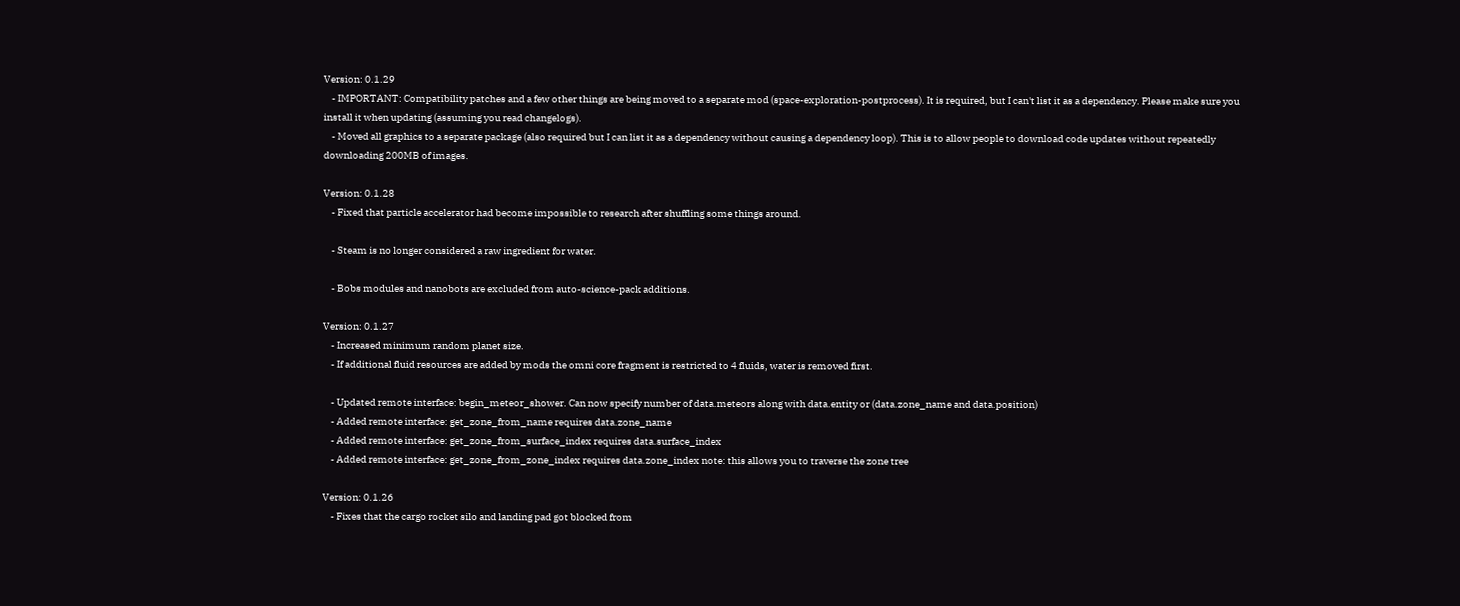Version: 0.1.29
    - IMPORTANT: Compatibility patches and a few other things are being moved to a separate mod (space-exploration-postprocess). It is required, but I can't list it as a dependency. Please make sure you install it when updating (assuming you read changelogs).
    - Moved all graphics to a separate package (also required but I can list it as a dependency without causing a dependency loop). This is to allow people to download code updates without repeatedly downloading 200MB of images.

Version: 0.1.28
    - Fixed that particle accelerator had become impossible to research after shuffling some things around.

    - Steam is no longer considered a raw ingredient for water.

    - Bobs modules and nanobots are excluded from auto-science-pack additions.

Version: 0.1.27
    - Increased minimum random planet size.
    - If additional fluid resources are added by mods the omni core fragment is restricted to 4 fluids, water is removed first.

    - Updated remote interface: begin_meteor_shower. Can now specify number of data.meteors along with data.entity or (data.zone_name and data.position)
    - Added remote interface: get_zone_from_name requires data.zone_name
    - Added remote interface: get_zone_from_surface_index requires data.surface_index
    - Added remote interface: get_zone_from_zone_index requires data.zone_index note: this allows you to traverse the zone tree

Version: 0.1.26
    - Fixes that the cargo rocket silo and landing pad got blocked from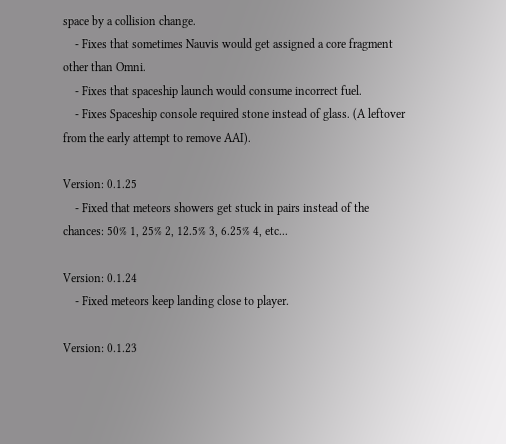space by a collision change.
    - Fixes that sometimes Nauvis would get assigned a core fragment other than Omni.
    - Fixes that spaceship launch would consume incorrect fuel.
    - Fixes Spaceship console required stone instead of glass. (A leftover from the early attempt to remove AAI).

Version: 0.1.25
    - Fixed that meteors showers get stuck in pairs instead of the chances: 50% 1, 25% 2, 12.5% 3, 6.25% 4, etc...

Version: 0.1.24
    - Fixed meteors keep landing close to player.

Version: 0.1.23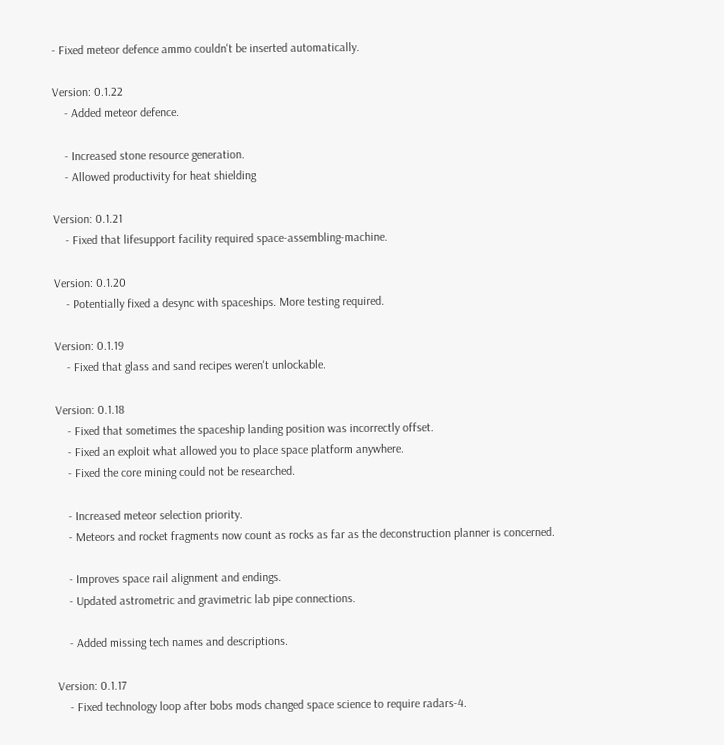- Fixed meteor defence ammo couldn't be inserted automatically.

Version: 0.1.22
    - Added meteor defence.

    - Increased stone resource generation.
    - Allowed productivity for heat shielding

Version: 0.1.21
    - Fixed that lifesupport facility required space-assembling-machine.

Version: 0.1.20
    - Potentially fixed a desync with spaceships. More testing required.

Version: 0.1.19
    - Fixed that glass and sand recipes weren't unlockable.

Version: 0.1.18
    - Fixed that sometimes the spaceship landing position was incorrectly offset.
    - Fixed an exploit what allowed you to place space platform anywhere.
    - Fixed the core mining could not be researched.

    - Increased meteor selection priority.
    - Meteors and rocket fragments now count as rocks as far as the deconstruction planner is concerned.

    - Improves space rail alignment and endings.
    - Updated astrometric and gravimetric lab pipe connections.

    - Added missing tech names and descriptions.

Version: 0.1.17
    - Fixed technology loop after bobs mods changed space science to require radars-4.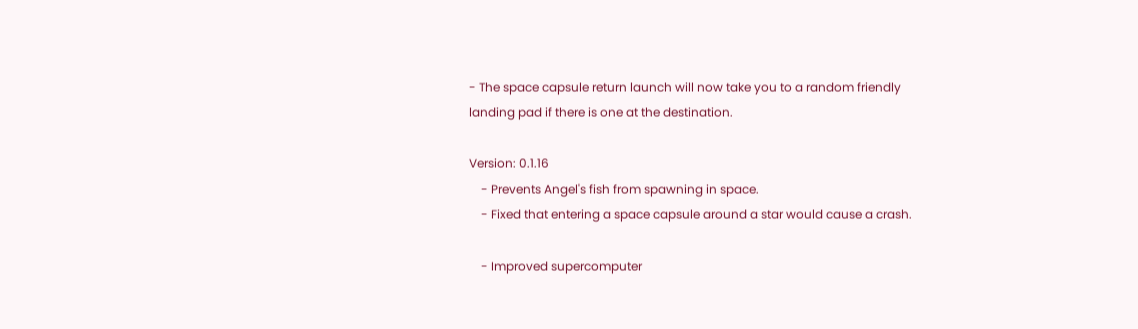- The space capsule return launch will now take you to a random friendly landing pad if there is one at the destination.

Version: 0.1.16
    - Prevents Angel's fish from spawning in space.
    - Fixed that entering a space capsule around a star would cause a crash.

    - Improved supercomputer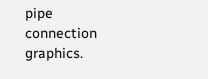pipe connection graphics.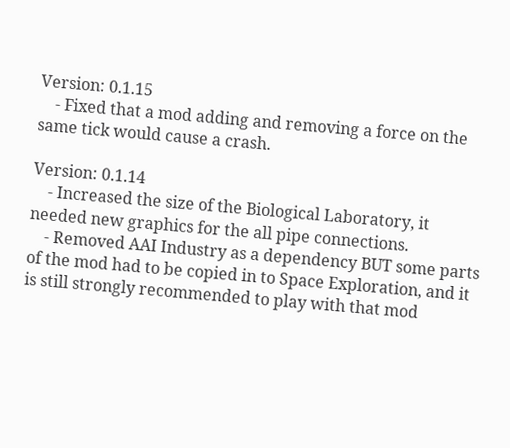Version: 0.1.15
    - Fixed that a mod adding and removing a force on the same tick would cause a crash.

Version: 0.1.14
    - Increased the size of the Biological Laboratory, it needed new graphics for the all pipe connections.
    - Removed AAI Industry as a dependency BUT some parts of the mod had to be copied in to Space Exploration, and it is still strongly recommended to play with that mod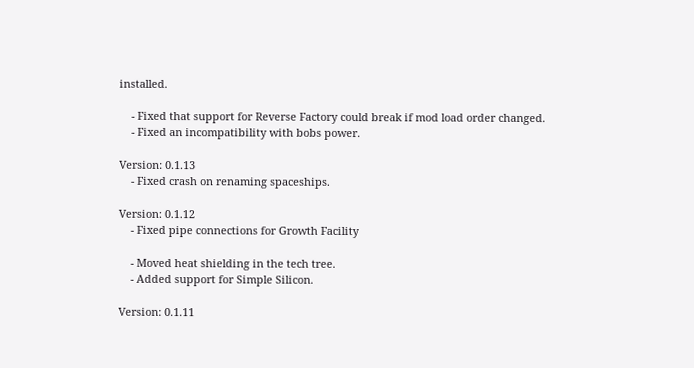installed.

    - Fixed that support for Reverse Factory could break if mod load order changed.
    - Fixed an incompatibility with bobs power.

Version: 0.1.13
    - Fixed crash on renaming spaceships.

Version: 0.1.12
    - Fixed pipe connections for Growth Facility

    - Moved heat shielding in the tech tree.
    - Added support for Simple Silicon.

Version: 0.1.11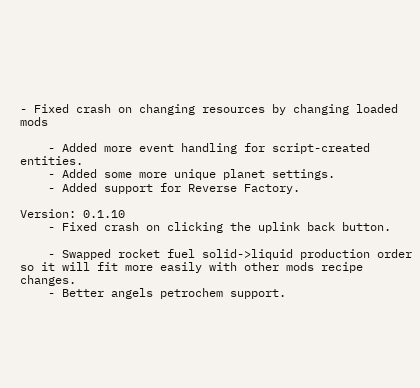- Fixed crash on changing resources by changing loaded mods

    - Added more event handling for script-created entities.
    - Added some more unique planet settings.
    - Added support for Reverse Factory.

Version: 0.1.10
    - Fixed crash on clicking the uplink back button.

    - Swapped rocket fuel solid->liquid production order so it will fit more easily with other mods recipe changes.
    - Better angels petrochem support.